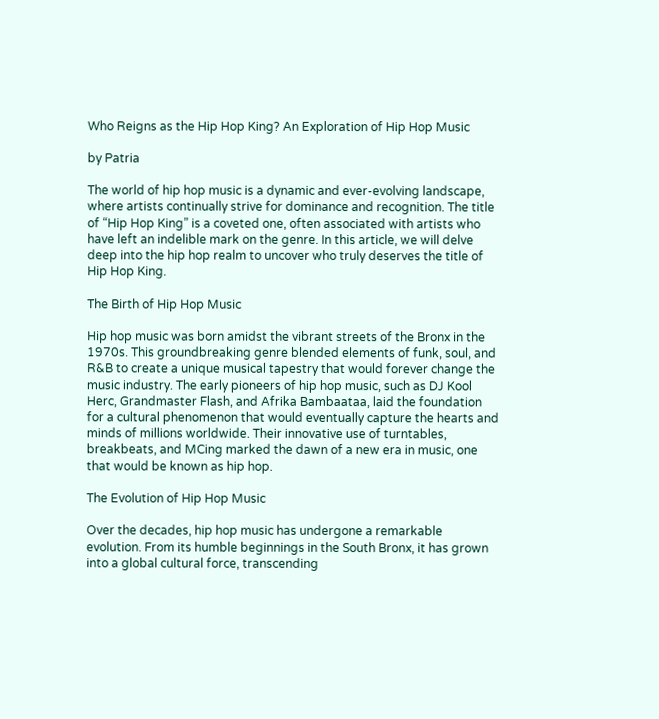Who Reigns as the Hip Hop King? An Exploration of Hip Hop Music

by Patria

The world of hip hop music is a dynamic and ever-evolving landscape, where artists continually strive for dominance and recognition. The title of “Hip Hop King” is a coveted one, often associated with artists who have left an indelible mark on the genre. In this article, we will delve deep into the hip hop realm to uncover who truly deserves the title of Hip Hop King.

The Birth of Hip Hop Music

Hip hop music was born amidst the vibrant streets of the Bronx in the 1970s. This groundbreaking genre blended elements of funk, soul, and R&B to create a unique musical tapestry that would forever change the music industry. The early pioneers of hip hop music, such as DJ Kool Herc, Grandmaster Flash, and Afrika Bambaataa, laid the foundation for a cultural phenomenon that would eventually capture the hearts and minds of millions worldwide. Their innovative use of turntables, breakbeats, and MCing marked the dawn of a new era in music, one that would be known as hip hop.

The Evolution of Hip Hop Music

Over the decades, hip hop music has undergone a remarkable evolution. From its humble beginnings in the South Bronx, it has grown into a global cultural force, transcending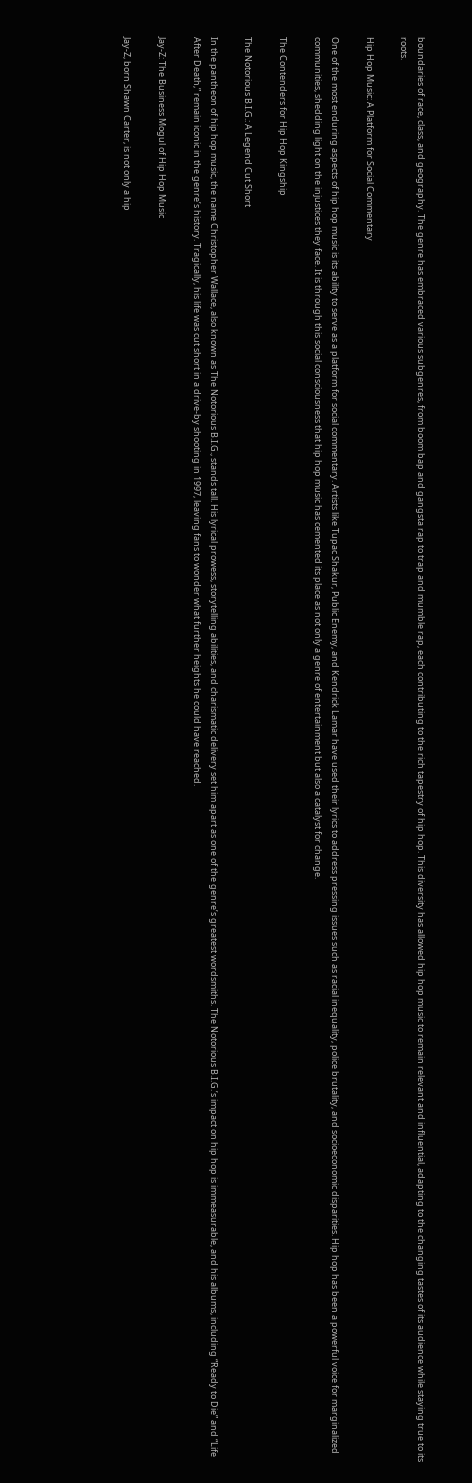boundaries of race, class, and geography. The genre has embraced various subgenres, from boom bap and gangsta rap to trap and mumble rap, each contributing to the rich tapestry of hip hop. This diversity has allowed hip hop music to remain relevant and influential, adapting to the changing tastes of its audience while staying true to its roots.

Hip Hop Music: A Platform for Social Commentary

One of the most enduring aspects of hip hop music is its ability to serve as a platform for social commentary. Artists like Tupac Shakur, Public Enemy, and Kendrick Lamar have used their lyrics to address pressing issues such as racial inequality, police brutality, and socioeconomic disparities. Hip hop has been a powerful voice for marginalized communities, shedding light on the injustices they face. It is through this social consciousness that hip hop music has cemented its place as not only a genre of entertainment but also a catalyst for change.

The Contenders for Hip Hop Kingship

The Notorious B.I.G.: A Legend Cut Short

In the pantheon of hip hop music, the name Christopher Wallace, also known as The Notorious B.I.G., stands tall. His lyrical prowess, storytelling abilities, and charismatic delivery set him apart as one of the genre’s greatest wordsmiths. The Notorious B.I.G.’s impact on hip hop is immeasurable, and his albums, including “Ready to Die” and “Life After Death,” remain iconic in the genre’s history. Tragically, his life was cut short in a drive-by shooting in 1997, leaving fans to wonder what further heights he could have reached.

Jay-Z: The Business Mogul of Hip Hop Music

Jay-Z, born Shawn Carter, is not only a hip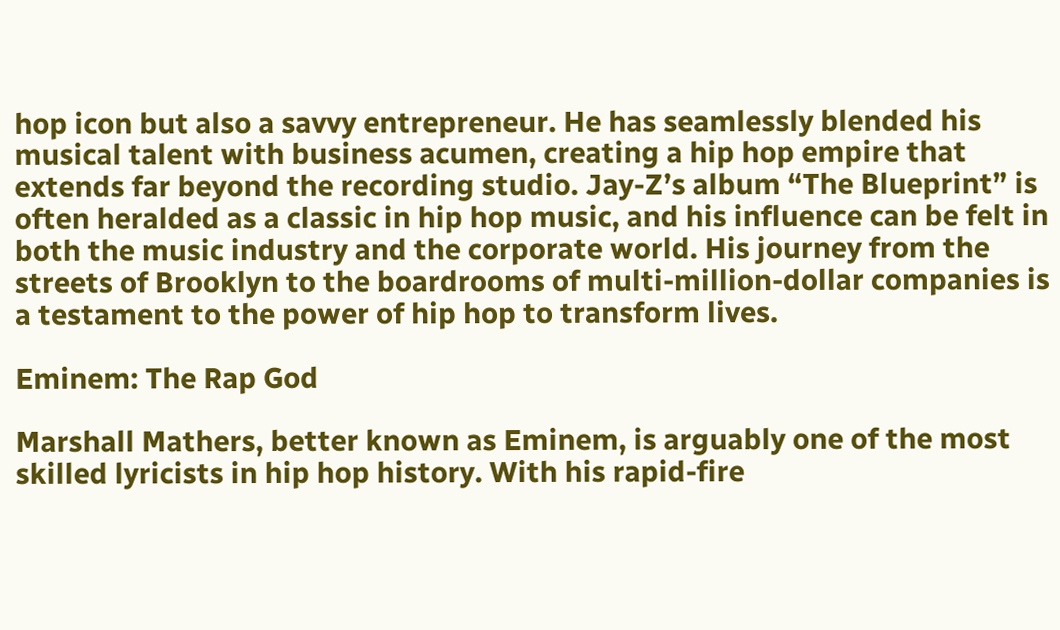hop icon but also a savvy entrepreneur. He has seamlessly blended his musical talent with business acumen, creating a hip hop empire that extends far beyond the recording studio. Jay-Z’s album “The Blueprint” is often heralded as a classic in hip hop music, and his influence can be felt in both the music industry and the corporate world. His journey from the streets of Brooklyn to the boardrooms of multi-million-dollar companies is a testament to the power of hip hop to transform lives.

Eminem: The Rap God

Marshall Mathers, better known as Eminem, is arguably one of the most skilled lyricists in hip hop history. With his rapid-fire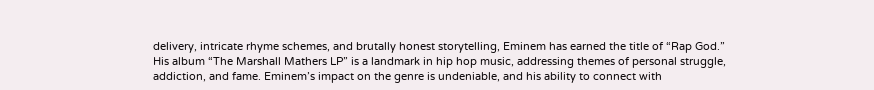delivery, intricate rhyme schemes, and brutally honest storytelling, Eminem has earned the title of “Rap God.” His album “The Marshall Mathers LP” is a landmark in hip hop music, addressing themes of personal struggle, addiction, and fame. Eminem’s impact on the genre is undeniable, and his ability to connect with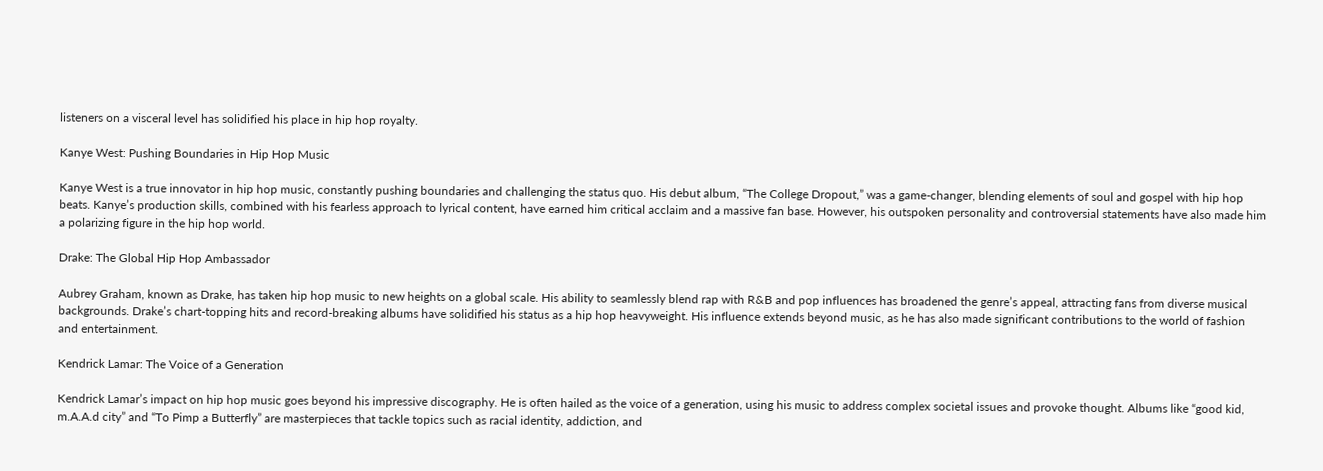listeners on a visceral level has solidified his place in hip hop royalty.

Kanye West: Pushing Boundaries in Hip Hop Music

Kanye West is a true innovator in hip hop music, constantly pushing boundaries and challenging the status quo. His debut album, “The College Dropout,” was a game-changer, blending elements of soul and gospel with hip hop beats. Kanye’s production skills, combined with his fearless approach to lyrical content, have earned him critical acclaim and a massive fan base. However, his outspoken personality and controversial statements have also made him a polarizing figure in the hip hop world.

Drake: The Global Hip Hop Ambassador

Aubrey Graham, known as Drake, has taken hip hop music to new heights on a global scale. His ability to seamlessly blend rap with R&B and pop influences has broadened the genre’s appeal, attracting fans from diverse musical backgrounds. Drake’s chart-topping hits and record-breaking albums have solidified his status as a hip hop heavyweight. His influence extends beyond music, as he has also made significant contributions to the world of fashion and entertainment.

Kendrick Lamar: The Voice of a Generation

Kendrick Lamar’s impact on hip hop music goes beyond his impressive discography. He is often hailed as the voice of a generation, using his music to address complex societal issues and provoke thought. Albums like “good kid, m.A.A.d city” and “To Pimp a Butterfly” are masterpieces that tackle topics such as racial identity, addiction, and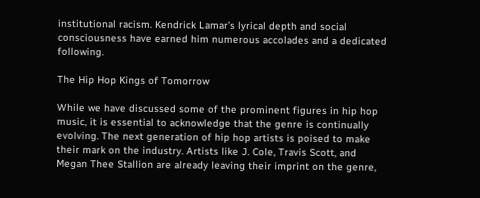institutional racism. Kendrick Lamar’s lyrical depth and social consciousness have earned him numerous accolades and a dedicated following.

The Hip Hop Kings of Tomorrow

While we have discussed some of the prominent figures in hip hop music, it is essential to acknowledge that the genre is continually evolving. The next generation of hip hop artists is poised to make their mark on the industry. Artists like J. Cole, Travis Scott, and Megan Thee Stallion are already leaving their imprint on the genre,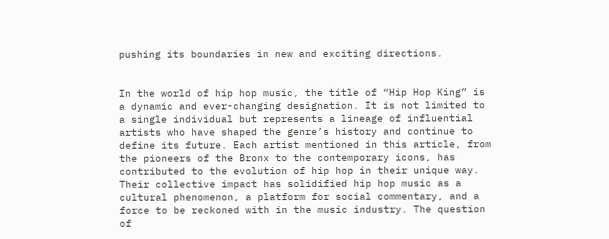pushing its boundaries in new and exciting directions.


In the world of hip hop music, the title of “Hip Hop King” is a dynamic and ever-changing designation. It is not limited to a single individual but represents a lineage of influential artists who have shaped the genre’s history and continue to define its future. Each artist mentioned in this article, from the pioneers of the Bronx to the contemporary icons, has contributed to the evolution of hip hop in their unique way. Their collective impact has solidified hip hop music as a cultural phenomenon, a platform for social commentary, and a force to be reckoned with in the music industry. The question of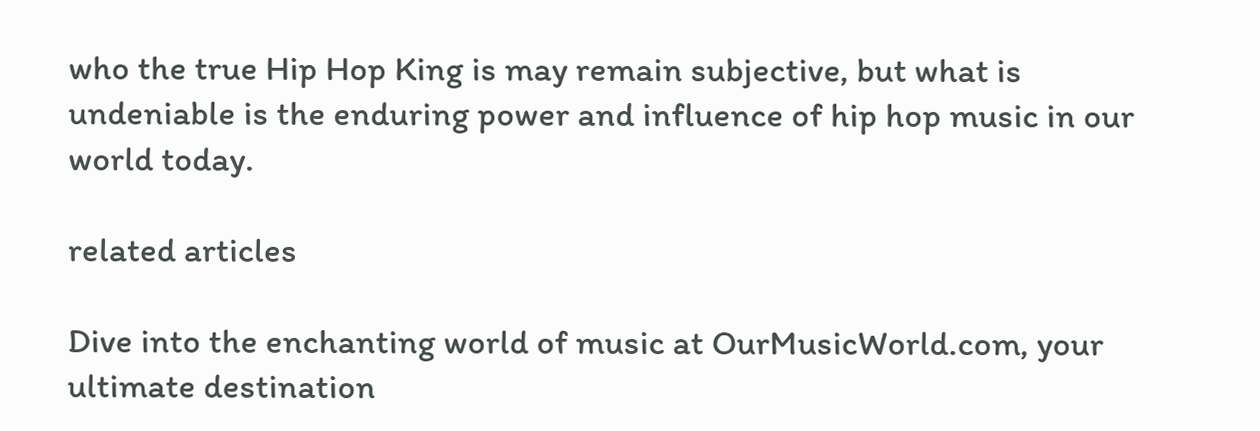who the true Hip Hop King is may remain subjective, but what is undeniable is the enduring power and influence of hip hop music in our world today.

related articles

Dive into the enchanting world of music at OurMusicWorld.com, your ultimate destination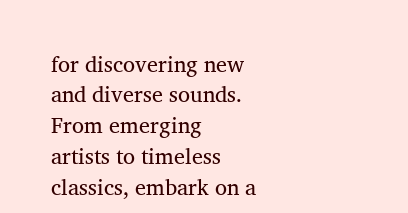for discovering new and diverse sounds. From emerging artists to timeless classics, embark on a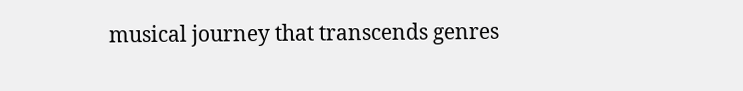musical journey that transcends genres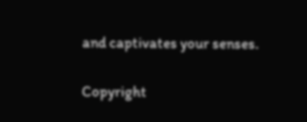and captivates your senses.

Copyright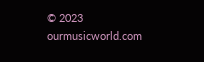© 2023 ourmusicworld.com